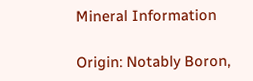Mineral Information

Origin: Notably Boron,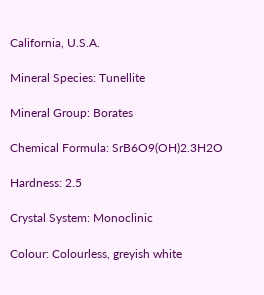California, U.S.A.

Mineral Species: Tunellite

Mineral Group: Borates

Chemical Formula: SrB6O9(OH)2.3H2O

Hardness: 2.5

Crystal System: Monoclinic

Colour: Colourless, greyish white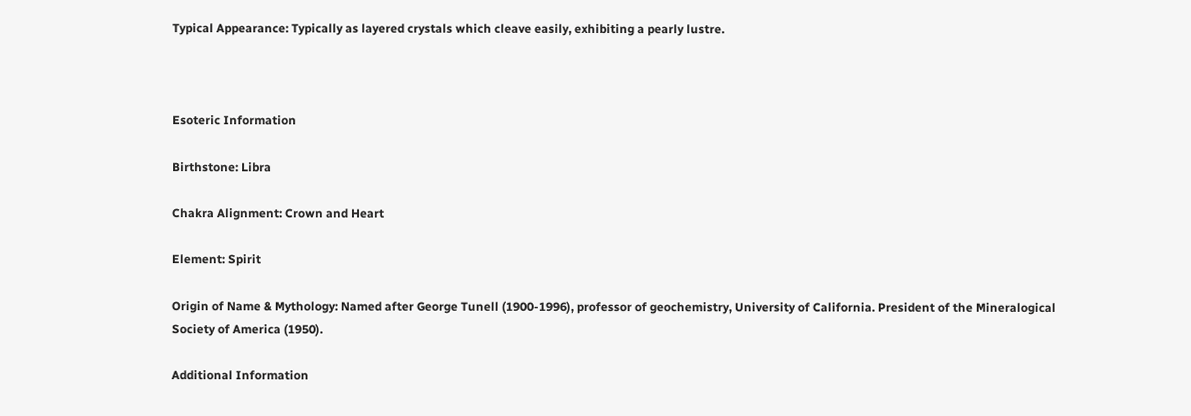Typical Appearance: Typically as layered crystals which cleave easily, exhibiting a pearly lustre.



Esoteric Information

Birthstone: Libra

Chakra Alignment: Crown and Heart

Element: Spirit

Origin of Name & Mythology: Named after George Tunell (1900-1996), professor of geochemistry, University of California. President of the Mineralogical Society of America (1950).

Additional Information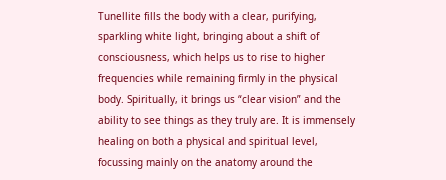Tunellite fills the body with a clear, purifying, sparkling white light, bringing about a shift of consciousness, which helps us to rise to higher frequencies while remaining firmly in the physical body. Spiritually, it brings us “clear vision” and the ability to see things as they truly are. It is immensely healing on both a physical and spiritual level, focussing mainly on the anatomy around the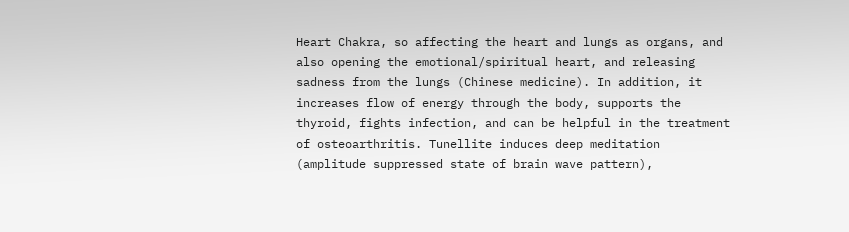Heart Chakra, so affecting the heart and lungs as organs, and also opening the emotional/spiritual heart, and releasing sadness from the lungs (Chinese medicine). In addition, it increases flow of energy through the body, supports the thyroid, fights infection, and can be helpful in the treatment of osteoarthritis. Tunellite induces deep meditation (amplitude suppressed state of brain wave pattern),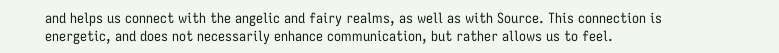and helps us connect with the angelic and fairy realms, as well as with Source. This connection is energetic, and does not necessarily enhance communication, but rather allows us to feel.